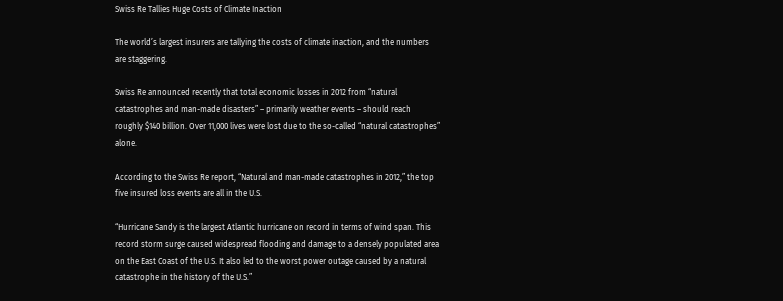Swiss Re Tallies Huge Costs of Climate Inaction

The world’s largest insurers are tallying the costs of climate inaction, and the numbers are staggering.

Swiss Re announced recently that total economic losses in 2012 from “natural catastrophes and man-made disasters” – primarily weather events – should reach roughly $140 billion. Over 11,000 lives were lost due to the so-called “natural catastrophes” alone.

According to the Swiss Re report, “Natural and man-made catastrophes in 2012,” the top five insured loss events are all in the U.S.

“Hurricane Sandy is the largest Atlantic hurricane on record in terms of wind span. This record storm surge caused widespread flooding and damage to a densely populated area on the East Coast of the U.S. It also led to the worst power outage caused by a natural catastrophe in the history of the U.S.”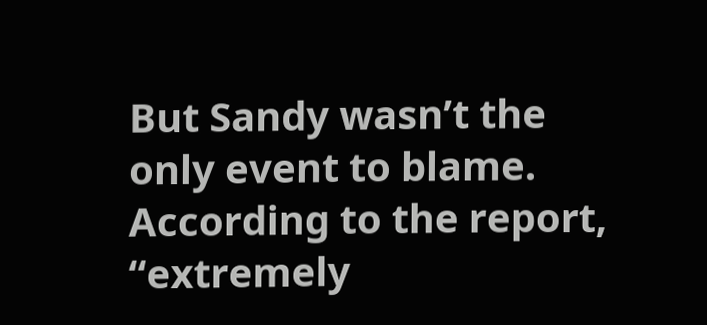But Sandy wasn’t the only event to blame. According to the report, “extremely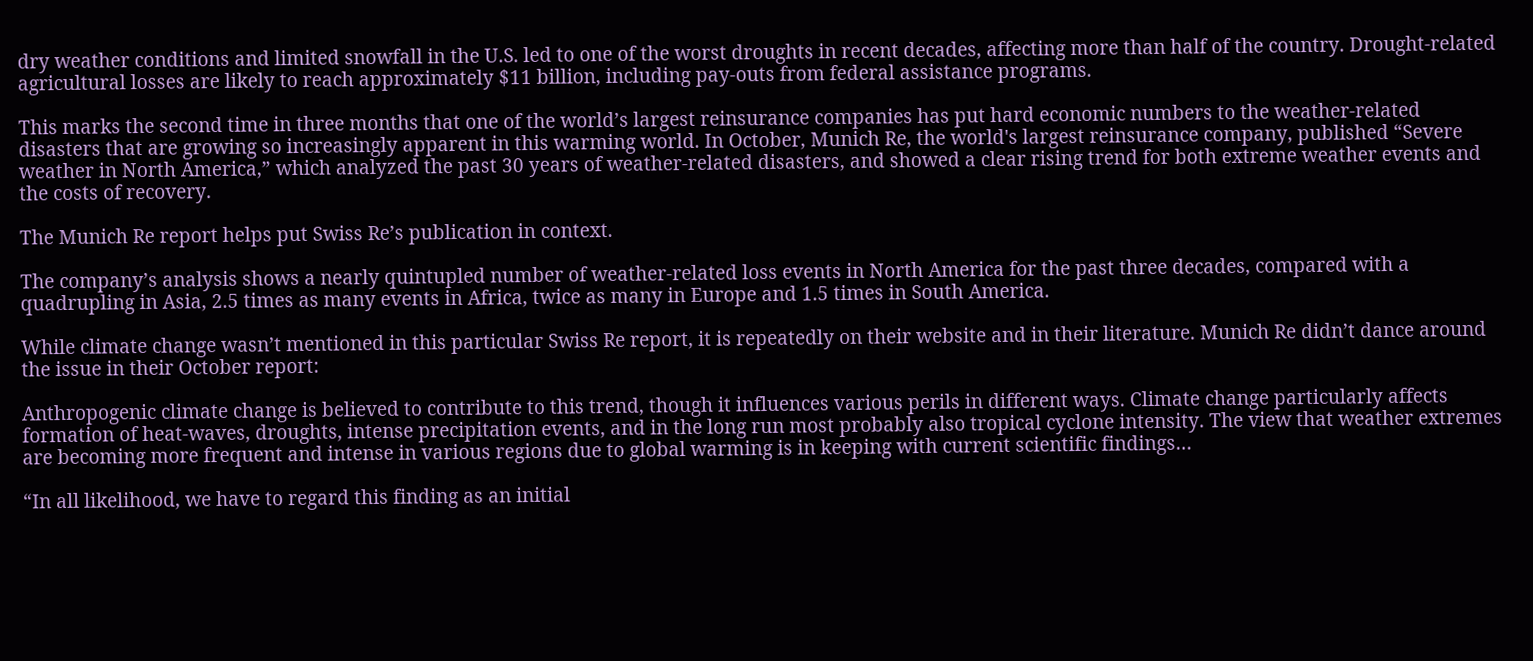dry weather conditions and limited snowfall in the U.S. led to one of the worst droughts in recent decades, affecting more than half of the country. Drought-related agricultural losses are likely to reach approximately $11 billion, including pay-outs from federal assistance programs.

This marks the second time in three months that one of the world’s largest reinsurance companies has put hard economic numbers to the weather-related disasters that are growing so increasingly apparent in this warming world. In October, Munich Re, the world's largest reinsurance company, published “Severe weather in North America,” which analyzed the past 30 years of weather-related disasters, and showed a clear rising trend for both extreme weather events and the costs of recovery.

The Munich Re report helps put Swiss Re’s publication in context.

The company’s analysis shows a nearly quintupled number of weather-related loss events in North America for the past three decades, compared with a quadrupling in Asia, 2.5 times as many events in Africa, twice as many in Europe and 1.5 times in South America.

While climate change wasn’t mentioned in this particular Swiss Re report, it is repeatedly on their website and in their literature. Munich Re didn’t dance around the issue in their October report:

Anthropogenic climate change is believed to contribute to this trend, though it influences various perils in different ways. Climate change particularly affects formation of heat-waves, droughts, intense precipitation events, and in the long run most probably also tropical cyclone intensity. The view that weather extremes are becoming more frequent and intense in various regions due to global warming is in keeping with current scientific findings…

“In all likelihood, we have to regard this finding as an initial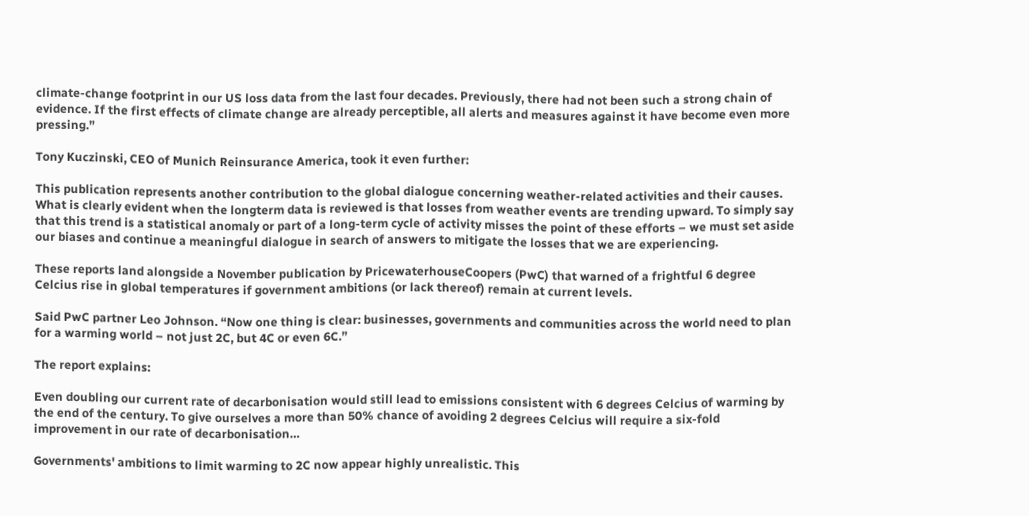climate-change footprint in our US loss data from the last four decades. Previously, there had not been such a strong chain of evidence. If the first effects of climate change are already perceptible, all alerts and measures against it have become even more pressing.”

Tony Kuczinski, CEO of Munich Reinsurance America, took it even further:

This publication represents another contribution to the global dialogue concerning weather-related activities and their causes. What is clearly evident when the longterm data is reviewed is that losses from weather events are trending upward. To simply say that this trend is a statistical anomaly or part of a long-term cycle of activity misses the point of these efforts – we must set aside our biases and continue a meaningful dialogue in search of answers to mitigate the losses that we are experiencing.

These reports land alongside a November publication by PricewaterhouseCoopers (PwC) that warned of a frightful 6 degree Celcius rise in global temperatures if government ambitions (or lack thereof) remain at current levels.

Said PwC partner Leo Johnson. “Now one thing is clear: businesses, governments and communities across the world need to plan for a warming world – not just 2C, but 4C or even 6C.”

The report explains:

Even doubling our current rate of decarbonisation would still lead to emissions consistent with 6 degrees Celcius of warming by the end of the century. To give ourselves a more than 50% chance of avoiding 2 degrees Celcius will require a six-fold improvement in our rate of decarbonisation…

Governments' ambitions to limit warming to 2C now appear highly unrealistic. This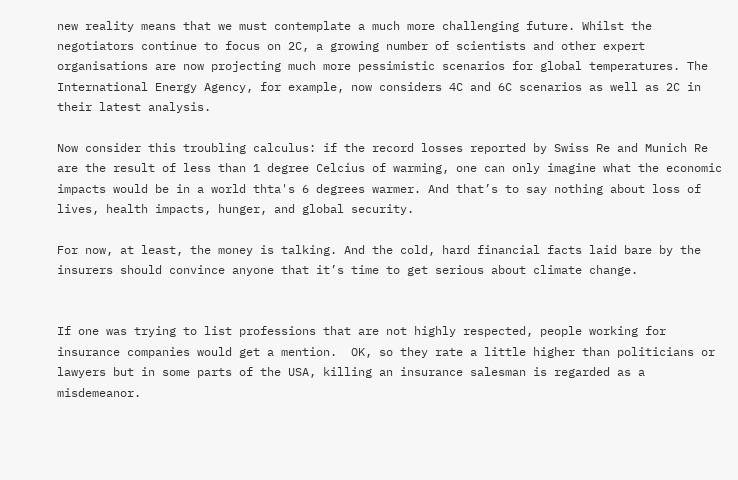new reality means that we must contemplate a much more challenging future. Whilst the negotiators continue to focus on 2C, a growing number of scientists and other expert organisations are now projecting much more pessimistic scenarios for global temperatures. The International Energy Agency, for example, now considers 4C and 6C scenarios as well as 2C in their latest analysis.

Now consider this troubling calculus: if the record losses reported by Swiss Re and Munich Re are the result of less than 1 degree Celcius of warming, one can only imagine what the economic impacts would be in a world thta's 6 degrees warmer. And that’s to say nothing about loss of lives, health impacts, hunger, and global security.

For now, at least, the money is talking. And the cold, hard financial facts laid bare by the insurers should convince anyone that it’s time to get serious about climate change.


If one was trying to list professions that are not highly respected, people working for insurance companies would get a mention.  OK, so they rate a little higher than politicians or lawyers but in some parts of the USA, killing an insurance salesman is regarded as a misdemeanor.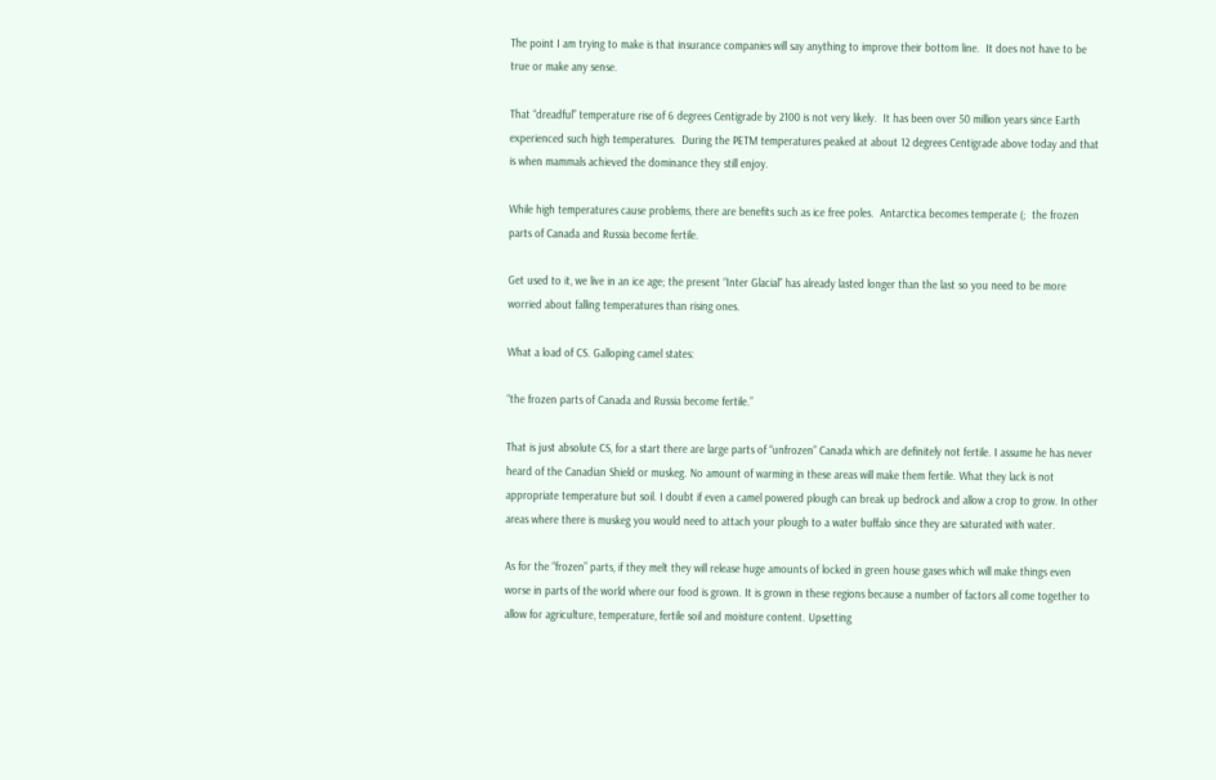The point I am trying to make is that insurance companies will say anything to improve their bottom line.  It does not have to be true or make any sense.

That “dreadful” temperature rise of 6 degrees Centigrade by 2100 is not very likely.  It has been over 50 million years since Earth experienced such high temperatures.  During the PETM temperatures peaked at about 12 degrees Centigrade above today and that is when mammals achieved the dominance they still enjoy.

While high temperatures cause problems, there are benefits such as ice free poles.  Antarctica becomes temperate (;  the frozen parts of Canada and Russia become fertile.

Get used to it, we live in an ice age; the present “Inter Glacial” has already lasted longer than the last so you need to be more worried about falling temperatures than rising ones.

What a load of CS. Galloping camel states:

“the frozen parts of Canada and Russia become fertile.”

That is just absolute CS, for a start there are large parts of “unfrozen” Canada which are definitely not fertile. I assume he has never heard of the Canadian Shield or muskeg. No amount of warming in these areas will make them fertile. What they lack is not appropriate temperature but soil. I doubt if even a camel powered plough can break up bedrock and allow a crop to grow. In other areas where there is muskeg you would need to attach your plough to a water buffalo since they are saturated with water.

As for the “frozen” parts, if they melt they will release huge amounts of locked in green house gases which will make things even worse in parts of the world where our food is grown. It is grown in these regions because a number of factors all come together to allow for agriculture, temperature, fertile soil and moisture content. Upsetting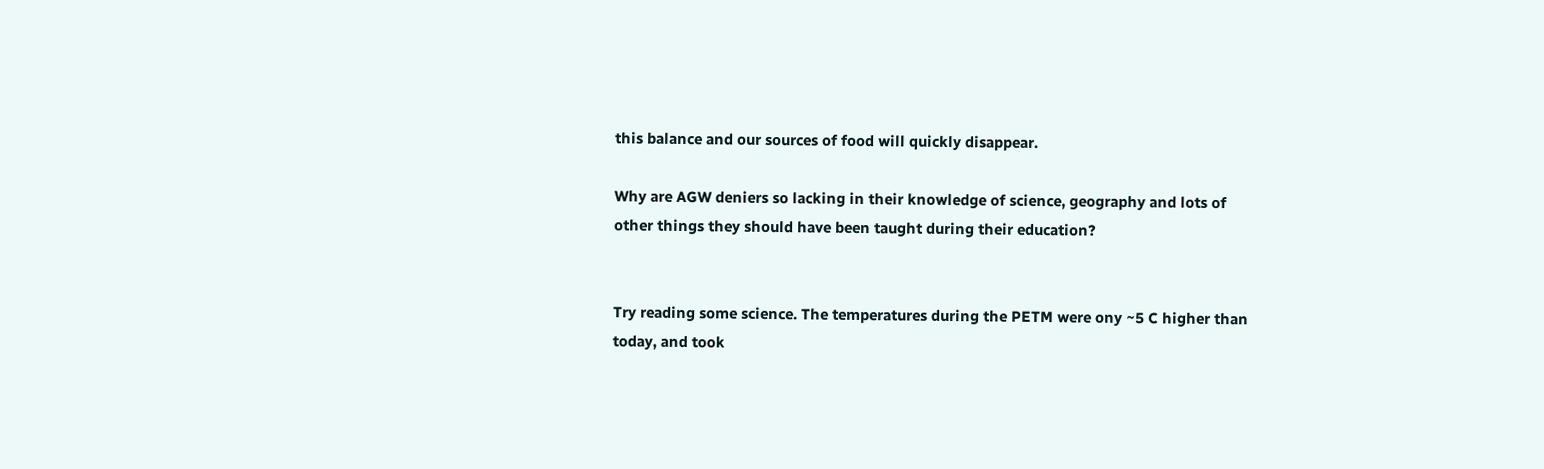this balance and our sources of food will quickly disappear.

Why are AGW deniers so lacking in their knowledge of science, geography and lots of other things they should have been taught during their education?


Try reading some science. The temperatures during the PETM were ony ~5 C higher than today, and took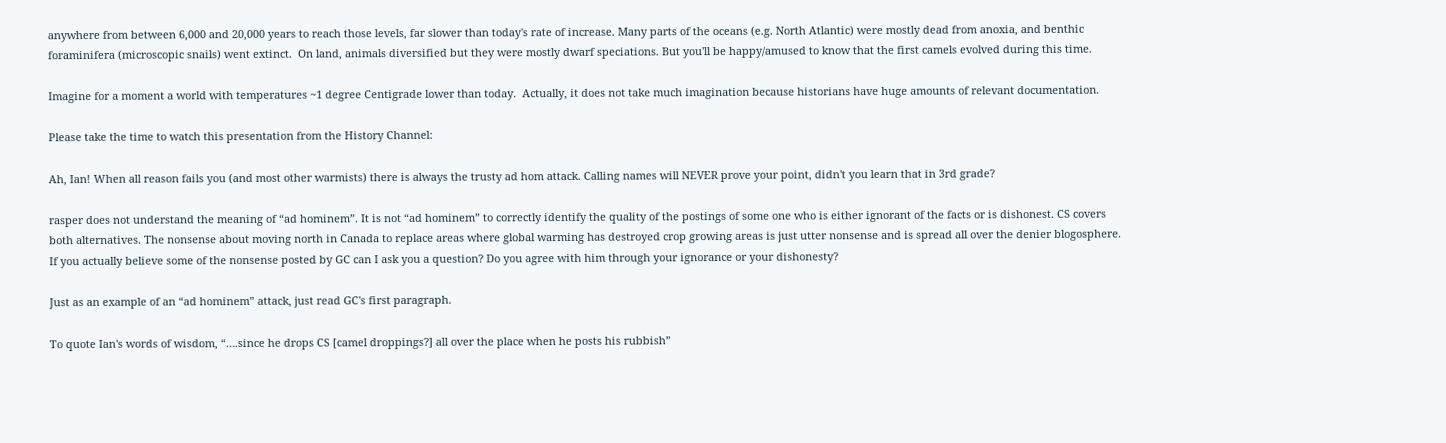anywhere from between 6,000 and 20,000 years to reach those levels, far slower than today's rate of increase. Many parts of the oceans (e.g. North Atlantic) were mostly dead from anoxia, and benthic foraminifera (microscopic snails) went extinct.  On land, animals diversified but they were mostly dwarf speciations. But you'll be happy/amused to know that the first camels evolved during this time.

Imagine for a moment a world with temperatures ~1 degree Centigrade lower than today.  Actually, it does not take much imagination because historians have huge amounts of relevant documentation.

Please take the time to watch this presentation from the History Channel:

Ah, Ian! When all reason fails you (and most other warmists) there is always the trusty ad hom attack. Calling names will NEVER prove your point, didn't you learn that in 3rd grade?

rasper does not understand the meaning of “ad hominem”. It is not “ad hominem” to correctly identify the quality of the postings of some one who is either ignorant of the facts or is dishonest. CS covers both alternatives. The nonsense about moving north in Canada to replace areas where global warming has destroyed crop growing areas is just utter nonsense and is spread all over the denier blogosphere. If you actually believe some of the nonsense posted by GC can I ask you a question? Do you agree with him through your ignorance or your dishonesty?

Just as an example of an “ad hominem” attack, just read GC's first paragraph.

To quote Ian's words of wisdom, “….since he drops CS [camel droppings?] all over the place when he posts his rubbish”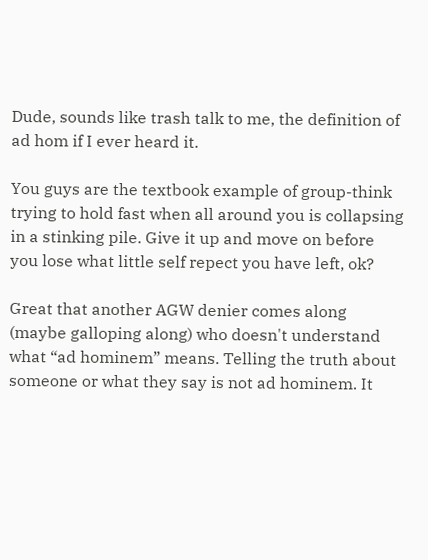Dude, sounds like trash talk to me, the definition of ad hom if I ever heard it.

You guys are the textbook example of group-think trying to hold fast when all around you is collapsing in a stinking pile. Give it up and move on before you lose what little self repect you have left, ok?

Great that another AGW denier comes along (maybe galloping along) who doesn't understand what “ad hominem” means. Telling the truth about someone or what they say is not ad hominem. It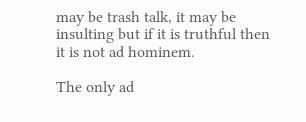may be trash talk, it may be insulting but if it is truthful then it is not ad hominem.

The only ad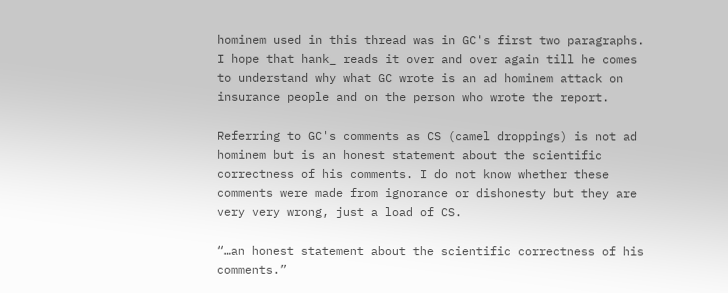hominem used in this thread was in GC's first two paragraphs. I hope that hank_ reads it over and over again till he comes to understand why what GC wrote is an ad hominem attack on insurance people and on the person who wrote the report.

Referring to GC's comments as CS (camel droppings) is not ad hominem but is an honest statement about the scientific correctness of his comments. I do not know whether these comments were made from ignorance or dishonesty but they are very very wrong, just a load of CS.

“…an honest statement about the scientific correctness of his comments.”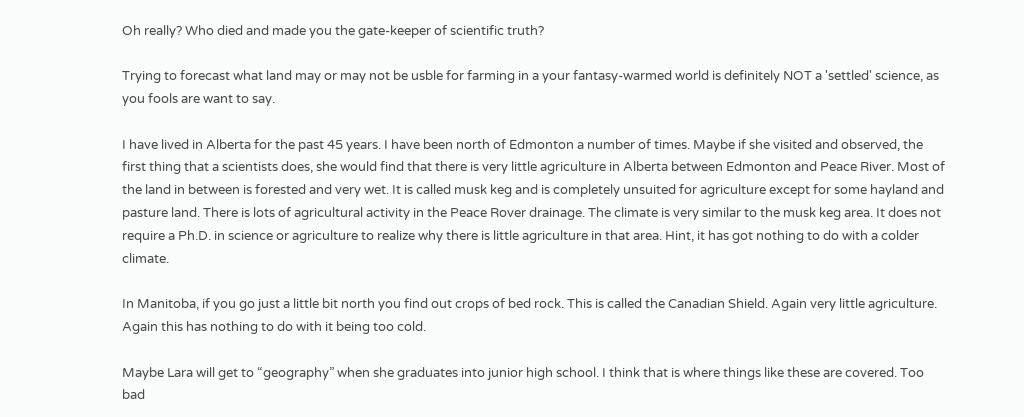Oh really? Who died and made you the gate-keeper of scientific truth?

Trying to forecast what land may or may not be usble for farming in a your fantasy-warmed world is definitely NOT a 'settled' science, as you fools are want to say.

I have lived in Alberta for the past 45 years. I have been north of Edmonton a number of times. Maybe if she visited and observed, the first thing that a scientists does, she would find that there is very little agriculture in Alberta between Edmonton and Peace River. Most of the land in between is forested and very wet. It is called musk keg and is completely unsuited for agriculture except for some hayland and pasture land. There is lots of agricultural activity in the Peace Rover drainage. The climate is very similar to the musk keg area. It does not require a Ph.D. in science or agriculture to realize why there is little agriculture in that area. Hint, it has got nothing to do with a colder climate.

In Manitoba, if you go just a little bit north you find out crops of bed rock. This is called the Canadian Shield. Again very little agriculture. Again this has nothing to do with it being too cold.

Maybe Lara will get to “geography” when she graduates into junior high school. I think that is where things like these are covered. Too bad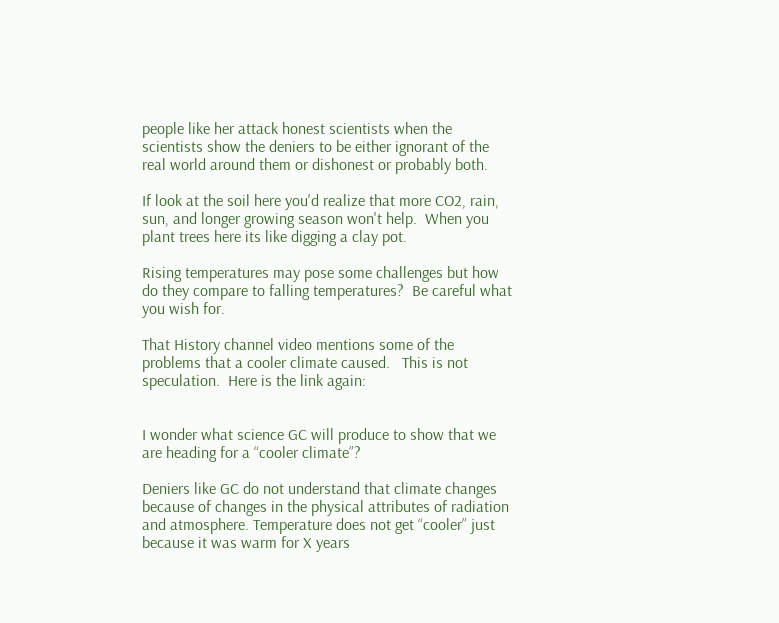people like her attack honest scientists when the scientists show the deniers to be either ignorant of the real world around them or dishonest or probably both.

If look at the soil here you'd realize that more CO2, rain, sun, and longer growing season won't help.  When you plant trees here its like digging a clay pot.

Rising temperatures may pose some challenges but how do they compare to falling temperatures?  Be careful what you wish for.

That History channel video mentions some of the problems that a cooler climate caused.   This is not speculation.  Here is the link again:


I wonder what science GC will produce to show that we are heading for a “cooler climate”?

Deniers like GC do not understand that climate changes because of changes in the physical attributes of radiation and atmosphere. Temperature does not get “cooler” just because it was warm for X years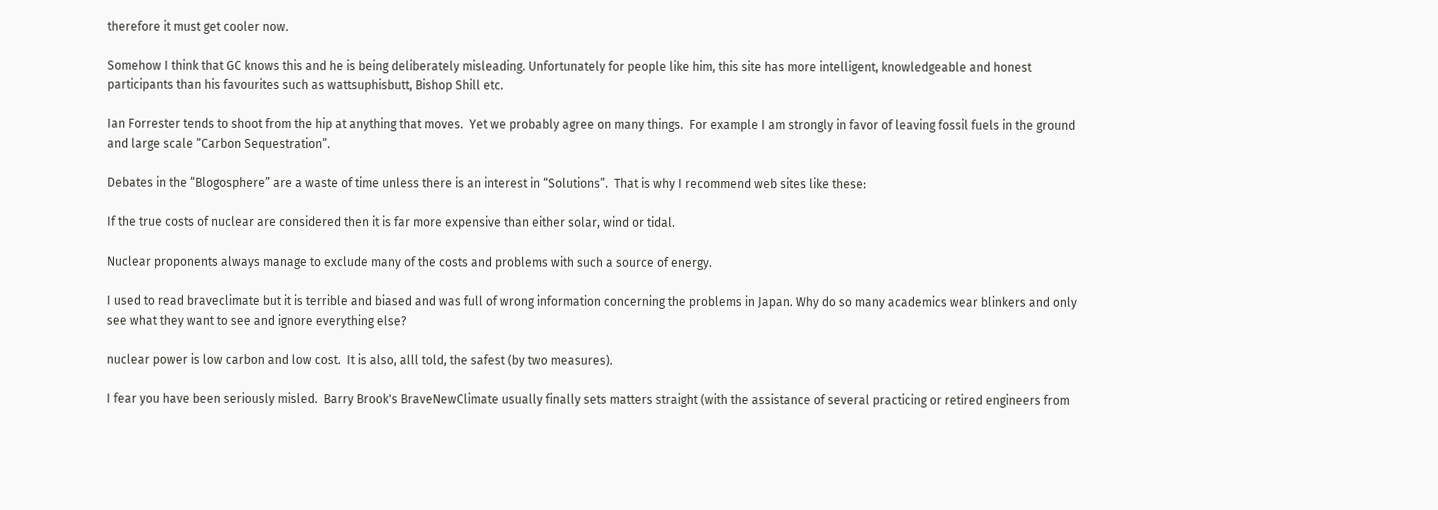therefore it must get cooler now.

Somehow I think that GC knows this and he is being deliberately misleading. Unfortunately for people like him, this site has more intelligent, knowledgeable and honest participants than his favourites such as wattsuphisbutt, Bishop Shill etc.

Ian Forrester tends to shoot from the hip at anything that moves.  Yet we probably agree on many things.  For example I am strongly in favor of leaving fossil fuels in the ground and large scale “Carbon Sequestration”.

Debates in the “Blogosphere” are a waste of time unless there is an interest in “Solutions”.  That is why I recommend web sites like these:

If the true costs of nuclear are considered then it is far more expensive than either solar, wind or tidal.

Nuclear proponents always manage to exclude many of the costs and problems with such a source of energy.

I used to read braveclimate but it is terrible and biased and was full of wrong information concerning the problems in Japan. Why do so many academics wear blinkers and only see what they want to see and ignore everything else?

nuclear power is low carbon and low cost.  It is also, alll told, the safest (by two measures).

I fear you have been seriously misled.  Barry Brook's BraveNewClimate usually finally sets matters straight (with the assistance of several practicing or retired engineers from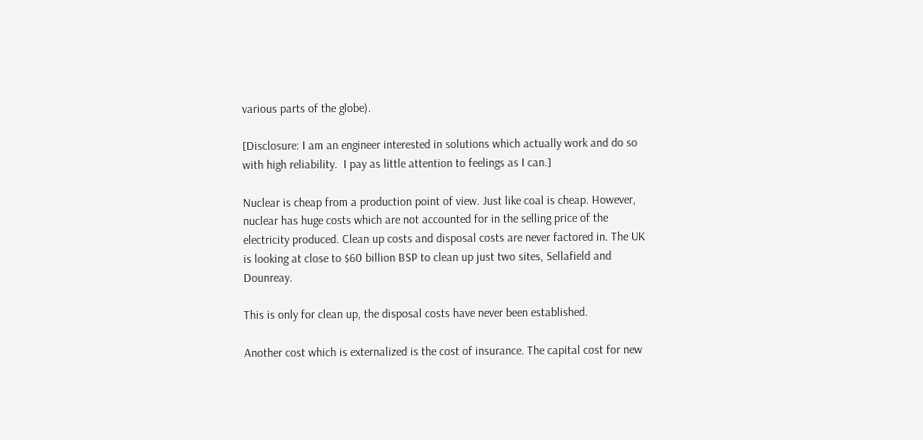various parts of the globe).

[Disclosure: I am an engineer interested in solutions which actually work and do so with high reliability.  I pay as little attention to feelings as I can.]

Nuclear is cheap from a production point of view. Just like coal is cheap. However, nuclear has huge costs which are not accounted for in the selling price of the electricity produced. Clean up costs and disposal costs are never factored in. The UK is looking at close to $60 billion BSP to clean up just two sites, Sellafield and Dounreay.

This is only for clean up, the disposal costs have never been established.

Another cost which is externalized is the cost of insurance. The capital cost for new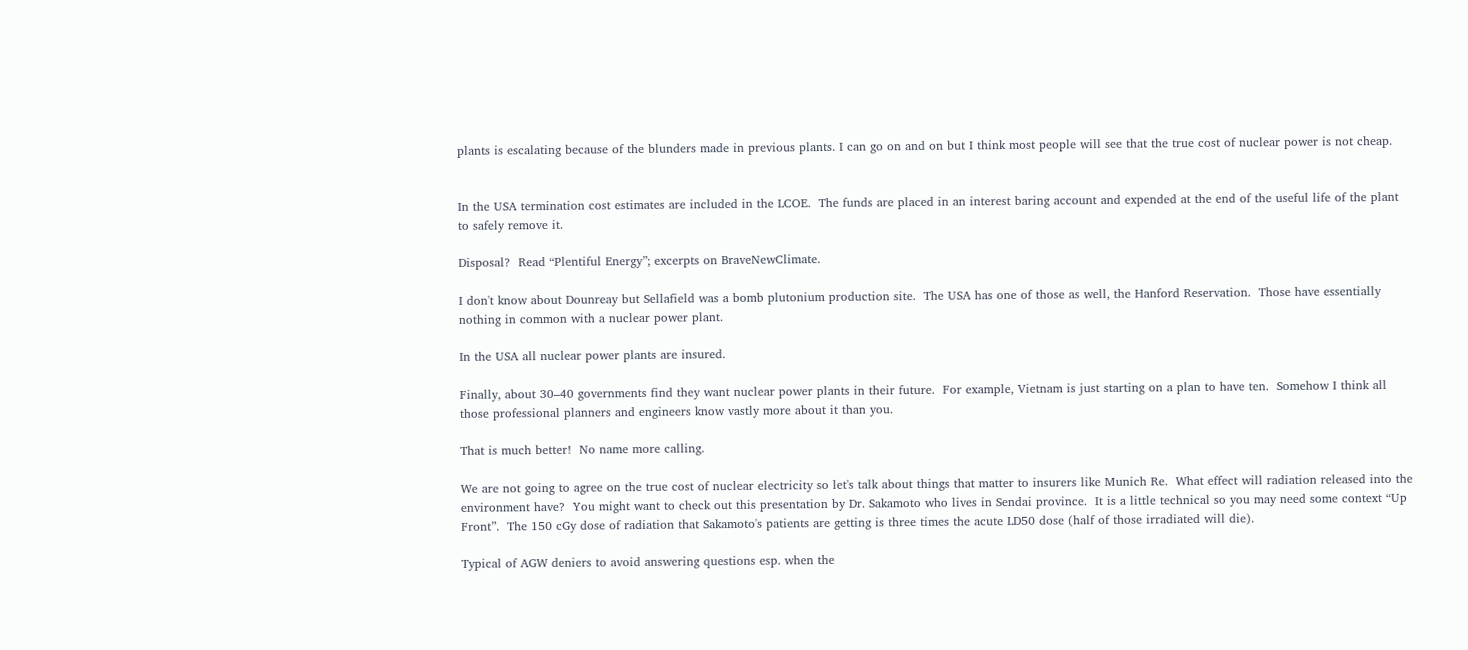plants is escalating because of the blunders made in previous plants. I can go on and on but I think most people will see that the true cost of nuclear power is not cheap.


In the USA termination cost estimates are included in the LCOE.  The funds are placed in an interest baring account and expended at the end of the useful life of the plant to safely remove it.

Disposal?  Read “Plentiful Energy”; excerpts on BraveNewClimate.

I don't know about Dounreay but Sellafield was a bomb plutonium production site.  The USA has one of those as well, the Hanford Reservation.  Those have essentially nothing in common with a nuclear power plant.

In the USA all nuclear power plants are insured.

Finally, about 30–40 governments find they want nuclear power plants in their future.  For example, Vietnam is just starting on a plan to have ten.  Somehow I think all those professional planners and engineers know vastly more about it than you.

That is much better!  No name more calling.

We are not going to agree on the true cost of nuclear electricity so let's talk about things that matter to insurers like Munich Re.  What effect will radiation released into the environment have?  You might want to check out this presentation by Dr. Sakamoto who lives in Sendai province.  It is a little technical so you may need some context “Up Front”.  The 150 cGy dose of radiation that Sakamoto's patients are getting is three times the acute LD50 dose (half of those irradiated will die).

Typical of AGW deniers to avoid answering questions esp. when the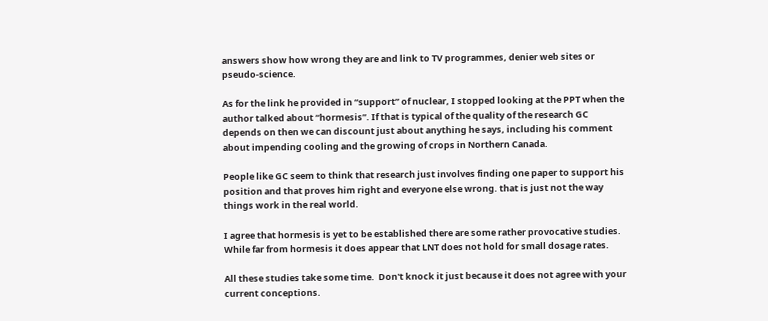answers show how wrong they are and link to TV programmes, denier web sites or pseudo-science.

As for the link he provided in “support” of nuclear, I stopped looking at the PPT when the author talked about “hormesis”. If that is typical of the quality of the research GC depends on then we can discount just about anything he says, including his comment about impending cooling and the growing of crops in Northern Canada.

People like GC seem to think that research just involves finding one paper to support his position and that proves him right and everyone else wrong. that is just not the way things work in the real world.

I agree that hormesis is yet to be established there are some rather provocative studies.  While far from hormesis it does appear that LNT does not hold for small dosage rates.

All these studies take some time.  Don't knock it just because it does not agree with your current conceptions.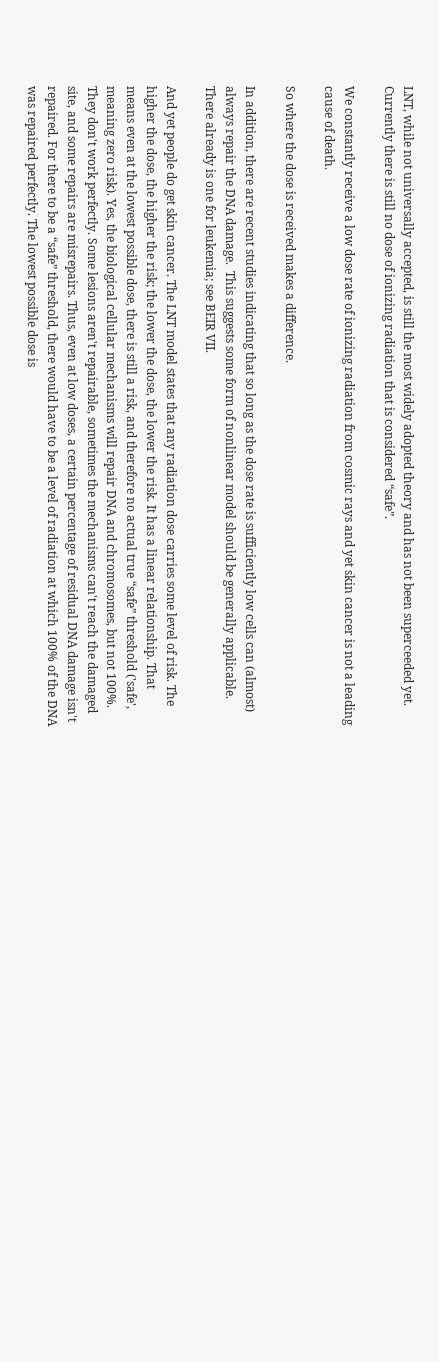LNT, while not universally accepted, is still the most widely adopted theory and has not been superceeded yet. Currently there is still no dose of ionizing radiation that is considered “safe”.

We constantly receive a low dose rate of ionizing radiation from cosmic rays and yet skin cancer is not a leading cause of death.

So where the dose is received makes a difference.

In addition, there are recent studies indicating that so long as the dose rate is sufficiently low cells can (almost) always repair the DNA damage.  This suggests some form of nonlinear model should be generally applicable.  There already is one for leukemia; see BEIR VII.

And yet people do get skin cancer. The LNT model states that any radiation dose carries some level of risk. The higher the dose, the higher the risk; the lower the dose, the lower the risk. It has a linear relationship. That means even at the lowest possible dose, there is still a risk, and therefore no actual true “safe” threshold ('safe', meaning zero risk). Yes, the biological cellular mechanisms will repair DNA and chromosomes, but not 100%. They don't work perfectly. Some lesions aren't repairable, sometimes the mechanisms can't reach the damaged site, and some repairs are misrepairs. Thus, even at low doses, a certain percentage of residual DNA damage isn't repaired. For there to be a “safe” threshold, there would have to be a level of radiation at which 100% of the DNA was repaired perfectly. The lowest possible dose is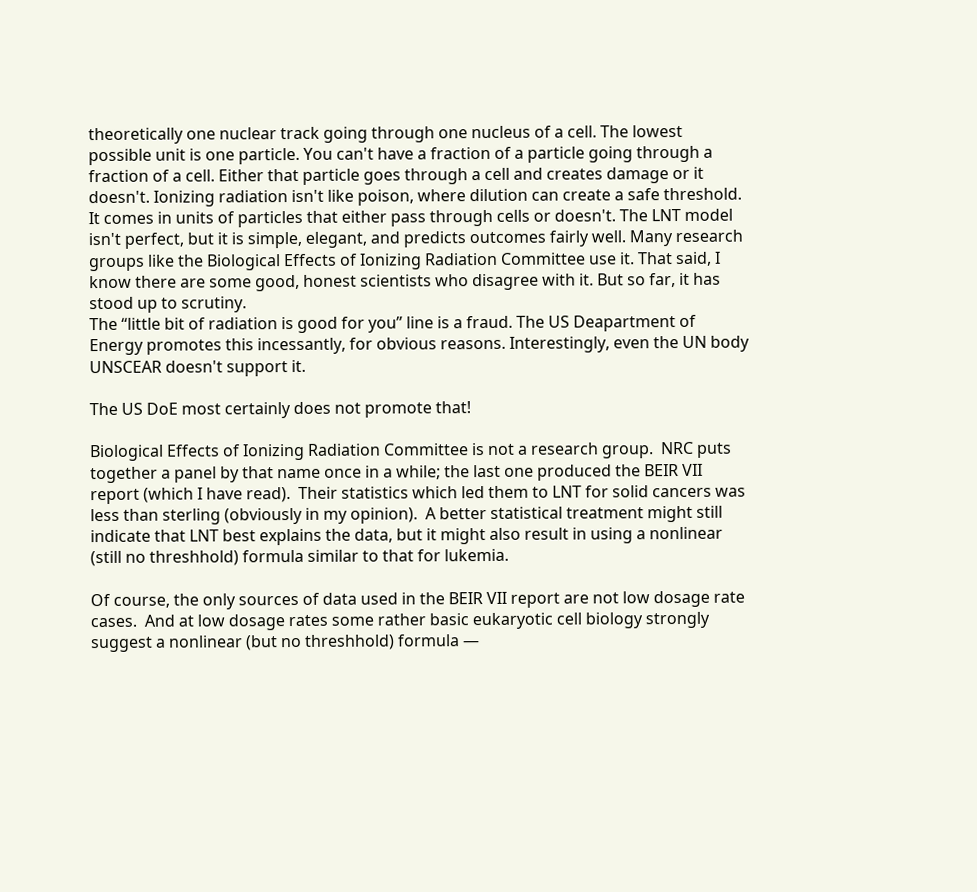theoretically one nuclear track going through one nucleus of a cell. The lowest possible unit is one particle. You can't have a fraction of a particle going through a fraction of a cell. Either that particle goes through a cell and creates damage or it doesn't. Ionizing radiation isn't like poison, where dilution can create a safe threshold. It comes in units of particles that either pass through cells or doesn't. The LNT model isn't perfect, but it is simple, elegant, and predicts outcomes fairly well. Many research groups like the Biological Effects of Ionizing Radiation Committee use it. That said, I know there are some good, honest scientists who disagree with it. But so far, it has stood up to scrutiny.
The “little bit of radiation is good for you” line is a fraud. The US Deapartment of Energy promotes this incessantly, for obvious reasons. Interestingly, even the UN body UNSCEAR doesn't support it.

The US DoE most certainly does not promote that!

Biological Effects of Ionizing Radiation Committee is not a research group.  NRC puts together a panel by that name once in a while; the last one produced the BEIR VII report (which I have read).  Their statistics which led them to LNT for solid cancers was less than sterling (obviously in my opinion).  A better statistical treatment might still indicate that LNT best explains the data, but it might also result in using a nonlinear (still no threshhold) formula similar to that for lukemia.

Of course, the only sources of data used in the BEIR VII report are not low dosage rate cases.  And at low dosage rates some rather basic eukaryotic cell biology strongly suggest a nonlinear (but no threshhold) formula —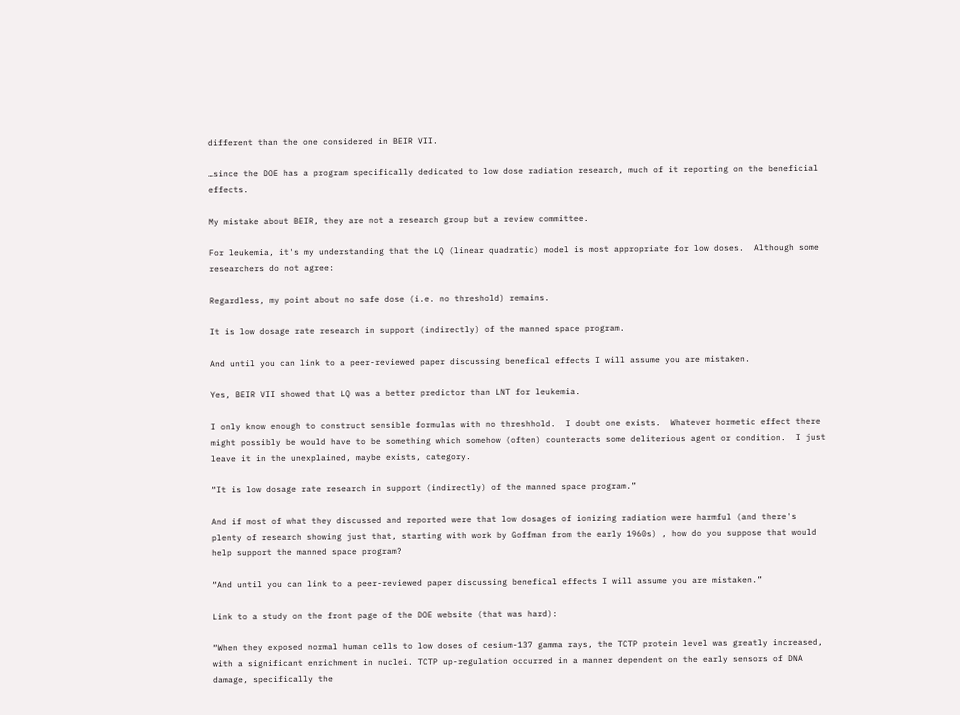different than the one considered in BEIR VII.

…since the DOE has a program specifically dedicated to low dose radiation research, much of it reporting on the beneficial effects.

My mistake about BEIR, they are not a research group but a review committee.

For leukemia, it's my understanding that the LQ (linear quadratic) model is most appropriate for low doses.  Although some researchers do not agree:

Regardless, my point about no safe dose (i.e. no threshold) remains.

It is low dosage rate research in support (indirectly) of the manned space program.

And until you can link to a peer-reviewed paper discussing benefical effects I will assume you are mistaken.

Yes, BEIR VII showed that LQ was a better predictor than LNT for leukemia.

I only know enough to construct sensible formulas with no threshhold.  I doubt one exists.  Whatever hormetic effect there might possibly be would have to be something which somehow (often) counteracts some deliterious agent or condition.  I just leave it in the unexplained, maybe exists, category.

“It is low dosage rate research in support (indirectly) of the manned space program.”

And if most of what they discussed and reported were that low dosages of ionizing radiation were harmful (and there's plenty of research showing just that, starting with work by Goffman from the early 1960s) , how do you suppose that would help support the manned space program?

“And until you can link to a peer-reviewed paper discussing benefical effects I will assume you are mistaken.”

Link to a study on the front page of the DOE website (that was hard):

“When they exposed normal human cells to low doses of cesium-137 gamma rays, the TCTP protein level was greatly increased, with a significant enrichment in nuclei. TCTP up-regulation occurred in a manner dependent on the early sensors of DNA damage, specifically the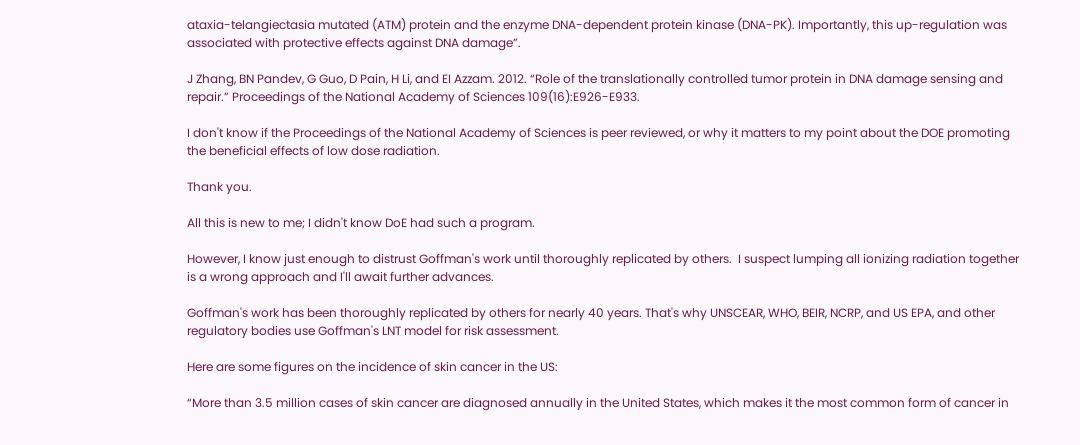ataxia-telangiectasia mutated (ATM) protein and the enzyme DNA-dependent protein kinase (DNA-PK). Importantly, this up-regulation was associated with protective effects against DNA damage”.

J Zhang, BN Pandev, G Guo, D Pain, H Li, and EI Azzam. 2012. “Role of the translationally controlled tumor protein in DNA damage sensing and repair.” Proceedings of the National Academy of Sciences 109(16):E926-E933.

I don't know if the Proceedings of the National Academy of Sciences is peer reviewed, or why it matters to my point about the DOE promoting the beneficial effects of low dose radiation.

Thank you.

All this is new to me; I didn't know DoE had such a program.

However, I know just enough to distrust Goffman's work until thoroughly replicated by others.  I suspect lumping all ionizing radiation together is a wrong approach and I'll await further advances.

Goffman's work has been thoroughly replicated by others for nearly 40 years. That's why UNSCEAR, WHO, BEIR, NCRP, and US EPA, and other regulatory bodies use Goffman's LNT model for risk assessment.

Here are some figures on the incidence of skin cancer in the US:

“More than 3.5 million cases of skin cancer are diagnosed annually in the United States, which makes it the most common form of cancer in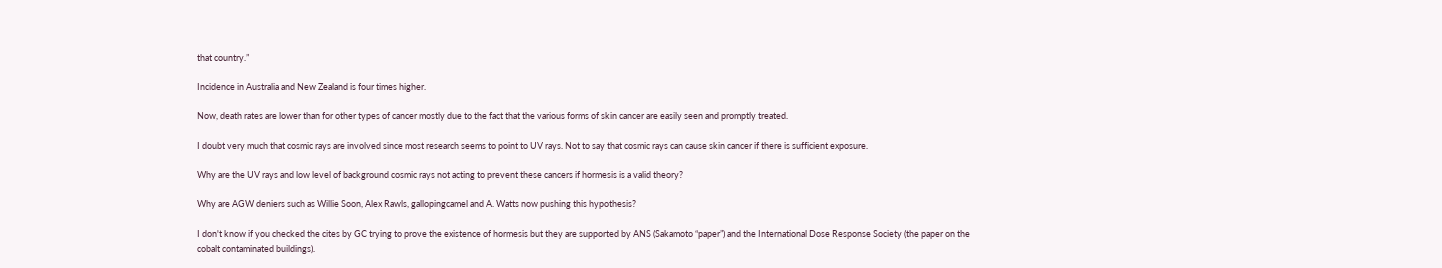that country.”

Incidence in Australia and New Zealand is four times higher.

Now, death rates are lower than for other types of cancer mostly due to the fact that the various forms of skin cancer are easily seen and promptly treated.

I doubt very much that cosmic rays are involved since most research seems to point to UV rays. Not to say that cosmic rays can cause skin cancer if there is sufficient exposure.

Why are the UV rays and low level of background cosmic rays not acting to prevent these cancers if hormesis is a valid theory?

Why are AGW deniers such as Willie Soon, Alex Rawls, gallopingcamel and A. Watts now pushing this hypothesis?

I don't know if you checked the cites by GC trying to prove the existence of hormesis but they are supported by ANS (Sakamoto “paper”) and the International Dose Response Society (the paper on the cobalt contaminated buildings).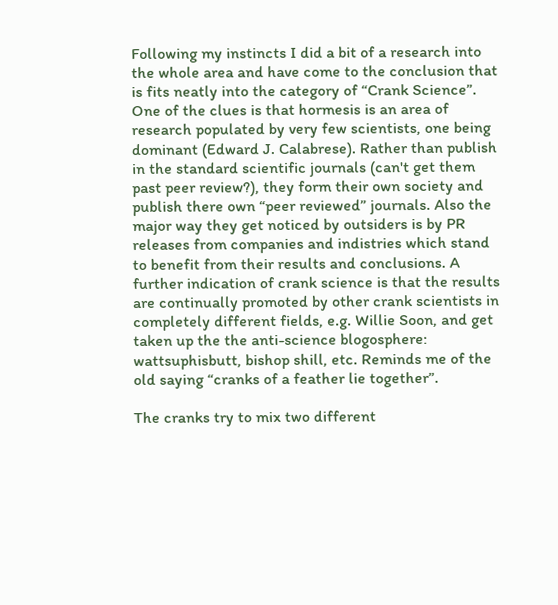Following my instincts I did a bit of a research into the whole area and have come to the conclusion that is fits neatly into the category of “Crank Science”. One of the clues is that hormesis is an area of research populated by very few scientists, one being dominant (Edward J. Calabrese). Rather than publish in the standard scientific journals (can't get them past peer review?), they form their own society and publish there own “peer reviewed” journals. Also the major way they get noticed by outsiders is by PR releases from companies and indistries which stand to benefit from their results and conclusions. A further indication of crank science is that the results are continually promoted by other crank scientists in completely different fields, e.g. Willie Soon, and get taken up the the anti-science blogosphere: wattsuphisbutt, bishop shill, etc. Reminds me of the old saying “cranks of a feather lie together”.

The cranks try to mix two different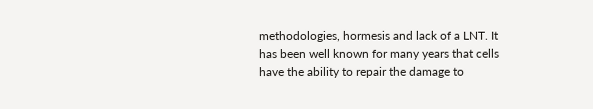methodologies, hormesis and lack of a LNT. It has been well known for many years that cells have the ability to repair the damage to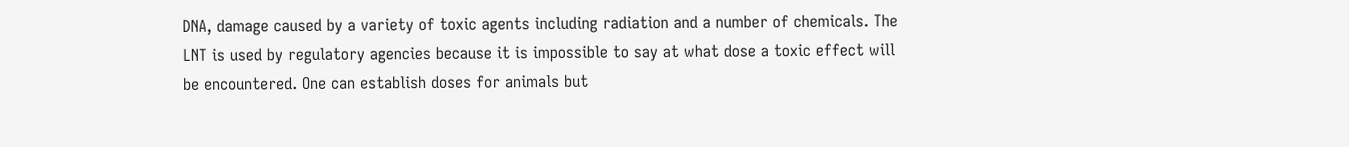DNA, damage caused by a variety of toxic agents including radiation and a number of chemicals. The LNT is used by regulatory agencies because it is impossible to say at what dose a toxic effect will be encountered. One can establish doses for animals but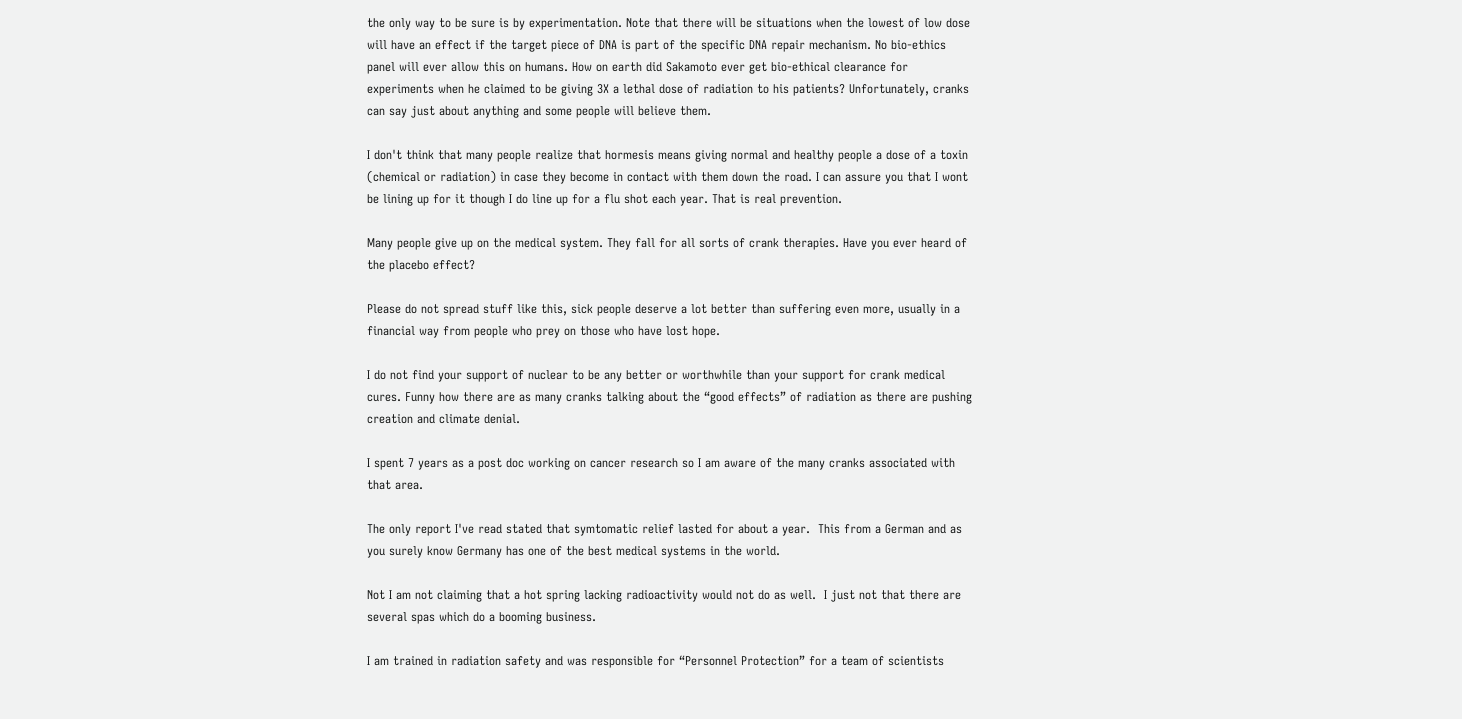the only way to be sure is by experimentation. Note that there will be situations when the lowest of low dose will have an effect if the target piece of DNA is part of the specific DNA repair mechanism. No bio-ethics panel will ever allow this on humans. How on earth did Sakamoto ever get bio-ethical clearance for experiments when he claimed to be giving 3X a lethal dose of radiation to his patients? Unfortunately, cranks can say just about anything and some people will believe them.

I don't think that many people realize that hormesis means giving normal and healthy people a dose of a toxin (chemical or radiation) in case they become in contact with them down the road. I can assure you that I wont be lining up for it though I do line up for a flu shot each year. That is real prevention.

Many people give up on the medical system. They fall for all sorts of crank therapies. Have you ever heard of the placebo effect?

Please do not spread stuff like this, sick people deserve a lot better than suffering even more, usually in a financial way from people who prey on those who have lost hope.

I do not find your support of nuclear to be any better or worthwhile than your support for crank medical cures. Funny how there are as many cranks talking about the “good effects” of radiation as there are pushing creation and climate denial.

I spent 7 years as a post doc working on cancer research so I am aware of the many cranks associated with that area.

The only report I've read stated that symtomatic relief lasted for about a year.  This from a German and as you surely know Germany has one of the best medical systems in the world.

Not I am not claiming that a hot spring lacking radioactivity would not do as well.  I just not that there are several spas which do a booming business.

I am trained in radiation safety and was responsible for “Personnel Protection” for a team of scientists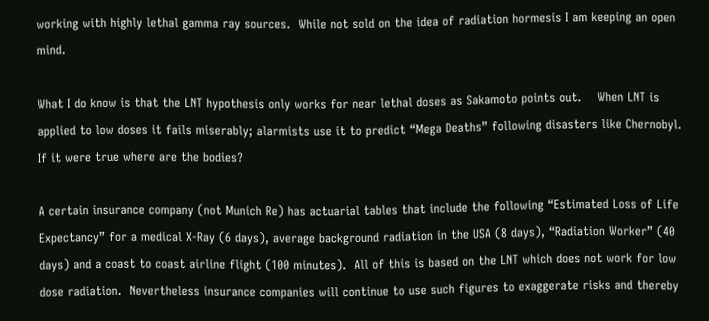working with highly lethal gamma ray sources.  While not sold on the idea of radiation hormesis I am keeping an open mind.

What I do know is that the LNT hypothesis only works for near lethal doses as Sakamoto points out.    When LNT is applied to low doses it fails miserably; alarmists use it to predict “Mega Deaths” following disasters like Chernobyl.   If it were true where are the bodies?

A certain insurance company (not Munich Re) has actuarial tables that include the following “Estimated Loss of Life Expectancy” for a medical X-Ray (6 days), average background radiation in the USA (8 days), “Radiation Worker” (40 days) and a coast to coast airline flight (100 minutes).  All of this is based on the LNT which does not work for low dose radiation.  Nevertheless insurance companies will continue to use such figures to exaggerate risks and thereby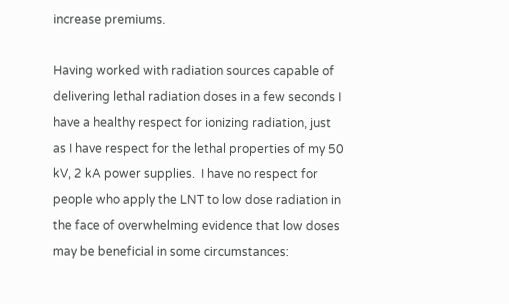increase premiums.

Having worked with radiation sources capable of delivering lethal radiation doses in a few seconds I have a healthy respect for ionizing radiation, just as I have respect for the lethal properties of my 50 kV, 2 kA power supplies.  I have no respect for people who apply the LNT to low dose radiation in the face of overwhelming evidence that low doses may be beneficial in some circumstances: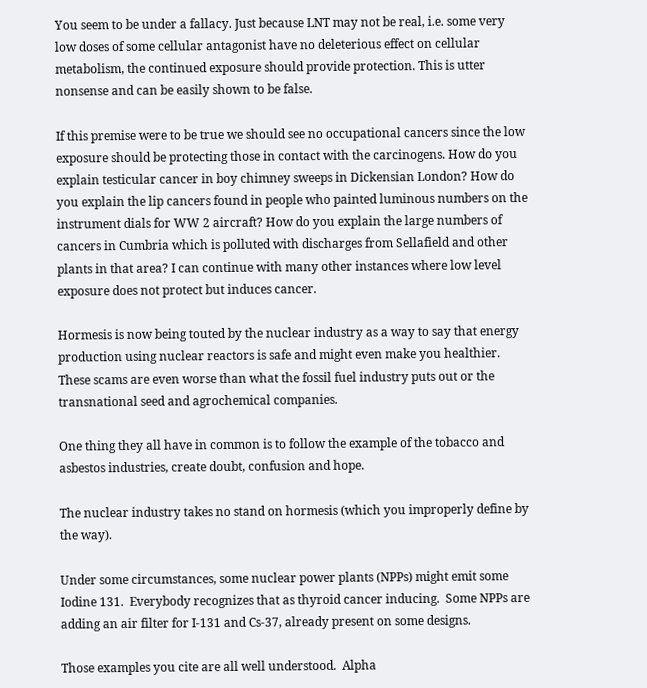You seem to be under a fallacy. Just because LNT may not be real, i.e. some very low doses of some cellular antagonist have no deleterious effect on cellular metabolism, the continued exposure should provide protection. This is utter nonsense and can be easily shown to be false.

If this premise were to be true we should see no occupational cancers since the low exposure should be protecting those in contact with the carcinogens. How do you explain testicular cancer in boy chimney sweeps in Dickensian London? How do you explain the lip cancers found in people who painted luminous numbers on the instrument dials for WW 2 aircraft? How do you explain the large numbers of cancers in Cumbria which is polluted with discharges from Sellafield and other plants in that area? I can continue with many other instances where low level exposure does not protect but induces cancer.

Hormesis is now being touted by the nuclear industry as a way to say that energy production using nuclear reactors is safe and might even make you healthier. These scams are even worse than what the fossil fuel industry puts out or the transnational seed and agrochemical companies.

One thing they all have in common is to follow the example of the tobacco and asbestos industries, create doubt, confusion and hope.

The nuclear industry takes no stand on hormesis (which you improperly define by the way).

Under some circumstances, some nuclear power plants (NPPs) might emit some Iodine 131.  Everybody recognizes that as thyroid cancer inducing.  Some NPPs are adding an air filter for I-131 and Cs-37, already present on some designs.

Those examples you cite are all well understood.  Alpha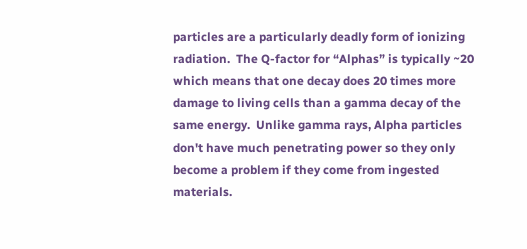particles are a particularly deadly form of ionizing radiation.  The Q-factor for “Alphas” is typically ~20 which means that one decay does 20 times more damage to living cells than a gamma decay of the same energy.  Unlike gamma rays, Alpha particles don't have much penetrating power so they only become a problem if they come from ingested materials.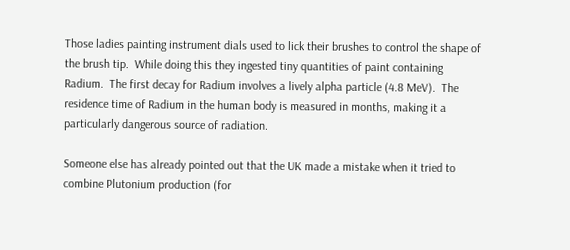Those ladies painting instrument dials used to lick their brushes to control the shape of the brush tip.  While doing this they ingested tiny quantities of paint containing Radium.  The first decay for Radium involves a lively alpha particle (4.8 MeV).  The residence time of Radium in the human body is measured in months, making it a particularly dangerous source of radiation.

Someone else has already pointed out that the UK made a mistake when it tried to combine Plutonium production (for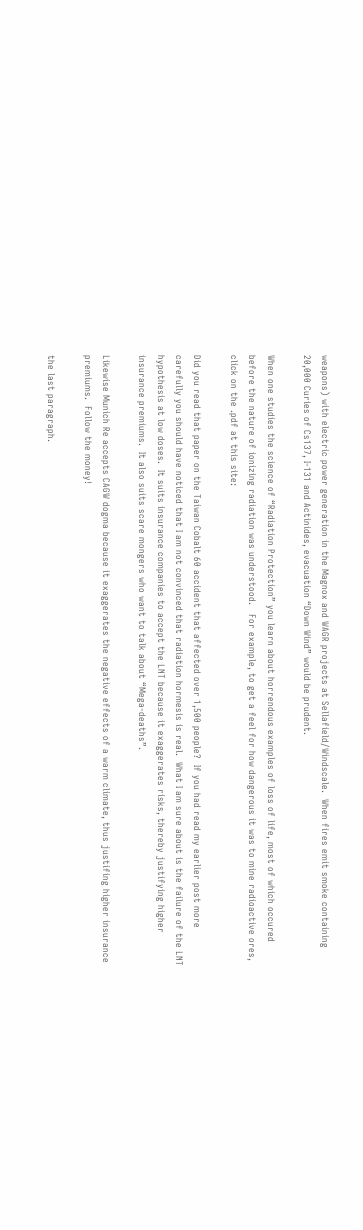weapons) with electric power generation in the Magnox and WAGR projects at Sellafield/Windscale.  When fires emit smoke containing 20,000 Curies of Cs137, I-131 and Actinides, evacuation “Down Wind” would be prudent.

When one studies the science of “Radiation Protection” you learn about horrendous examples of loss of life, most of which occured before the nature of ionizing radiation was understood.   For example, to get a feel for how dangerous it was to mine radioactive ores, click on the .pdf at this site:

Did you read that paper on the Taiwan Cobalt 60 accident that affected over 1,500 people?  If you had read my earlier post more carefully you should have noticed that I am not convinced that radiation hormesis is real.  What I am sure about is the failure of the LNT hypothesis at low doses.  It suits insurance companies to accept the LNT because it exaggerates risks, thereby justifying higher insurance premiums.  It also suits scare mongers who want to talk about “Mega-deaths”.

Likewise Munich Re accepts CAGW dogma because it exaggerates the negative effects of a warm climate, thus justifing higher insurance premiums.  Follow the money!

the last paragraph.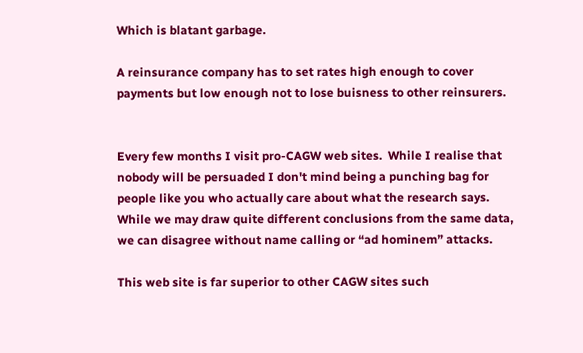Which is blatant garbage.

A reinsurance company has to set rates high enough to cover payments but low enough not to lose buisness to other reinsurers.


Every few months I visit pro-CAGW web sites.  While I realise that nobody will be persuaded I don't mind being a punching bag for people like you who actually care about what the research says.  While we may draw quite different conclusions from the same data, we can disagree without name calling or “ad hominem” attacks.

This web site is far superior to other CAGW sites such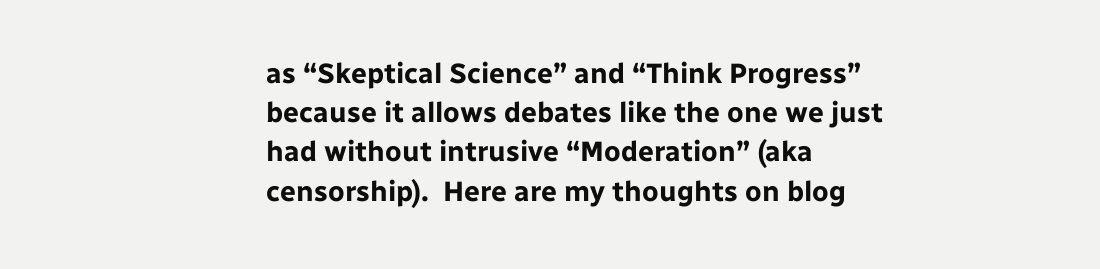as “Skeptical Science” and “Think Progress” because it allows debates like the one we just had without intrusive “Moderation” (aka censorship).  Here are my thoughts on blog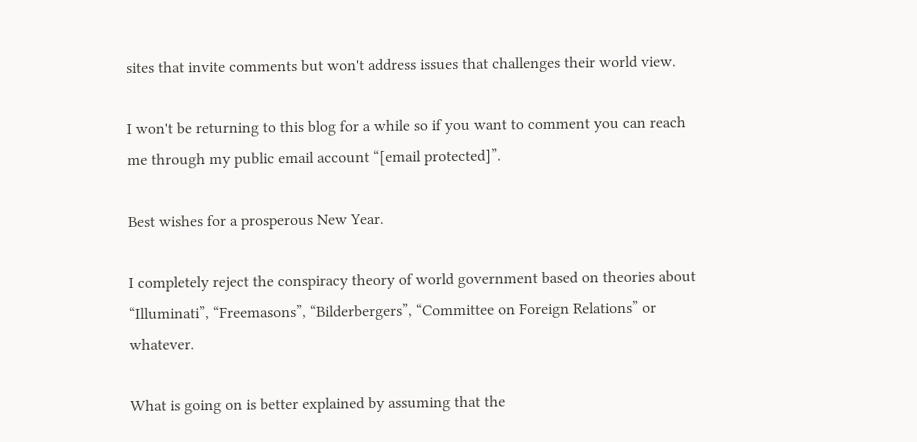sites that invite comments but won't address issues that challenges their world view.

I won't be returning to this blog for a while so if you want to comment you can reach me through my public email account “[email protected]”.

Best wishes for a prosperous New Year.

I completely reject the conspiracy theory of world government based on theories about “Illuminati”, “Freemasons”, “Bilderbergers”, “Committee on Foreign Relations” or whatever.

What is going on is better explained by assuming that the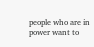people who are in power want to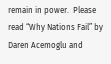remain in power.  Please read “Why Nations Fail” by Daren Acemoglu and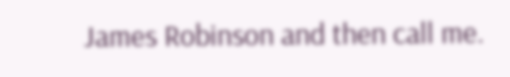James Robinson and then call me.